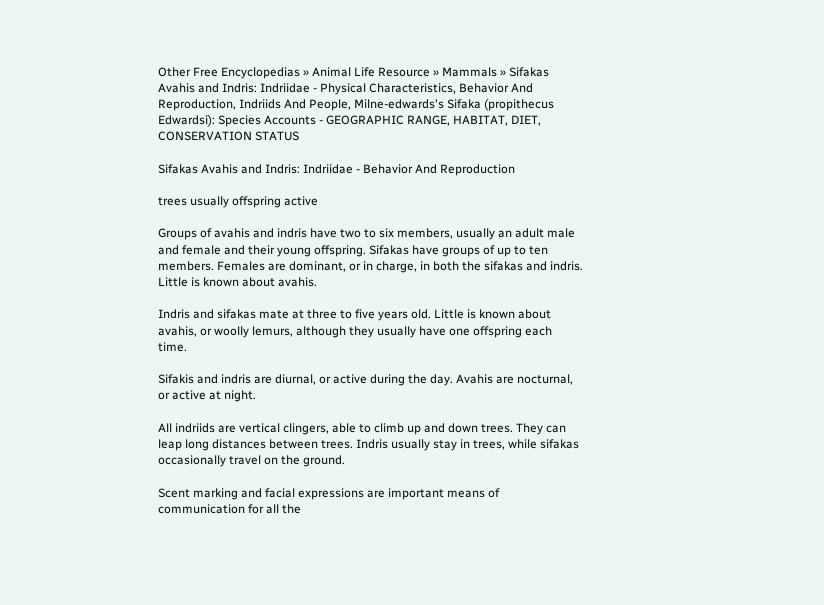Other Free Encyclopedias » Animal Life Resource » Mammals » Sifakas Avahis and Indris: Indriidae - Physical Characteristics, Behavior And Reproduction, Indriids And People, Milne-edwards's Sifaka (propithecus Edwardsi): Species Accounts - GEOGRAPHIC RANGE, HABITAT, DIET, CONSERVATION STATUS

Sifakas Avahis and Indris: Indriidae - Behavior And Reproduction

trees usually offspring active

Groups of avahis and indris have two to six members, usually an adult male and female and their young offspring. Sifakas have groups of up to ten members. Females are dominant, or in charge, in both the sifakas and indris. Little is known about avahis.

Indris and sifakas mate at three to five years old. Little is known about avahis, or woolly lemurs, although they usually have one offspring each time.

Sifakis and indris are diurnal, or active during the day. Avahis are nocturnal, or active at night.

All indriids are vertical clingers, able to climb up and down trees. They can leap long distances between trees. Indris usually stay in trees, while sifakas occasionally travel on the ground.

Scent marking and facial expressions are important means of communication for all the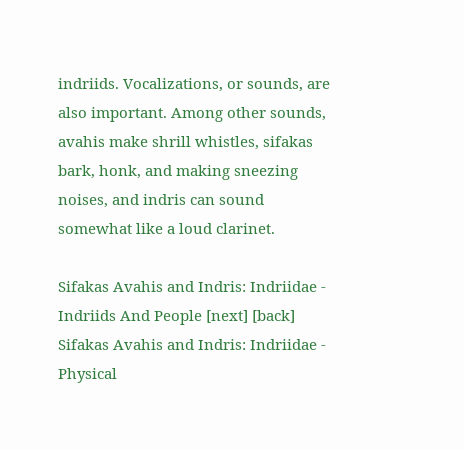indriids. Vocalizations, or sounds, are also important. Among other sounds, avahis make shrill whistles, sifakas bark, honk, and making sneezing noises, and indris can sound somewhat like a loud clarinet.

Sifakas Avahis and Indris: Indriidae - Indriids And People [next] [back] Sifakas Avahis and Indris: Indriidae - Physical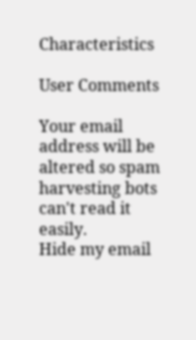Characteristics

User Comments

Your email address will be altered so spam harvesting bots can't read it easily.
Hide my email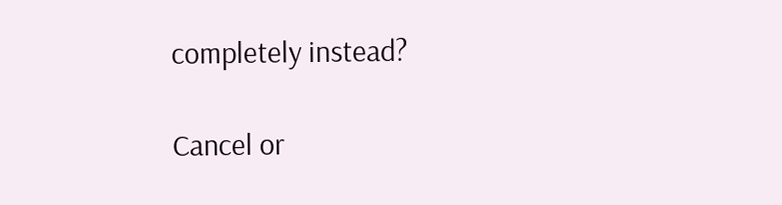completely instead?

Cancel or